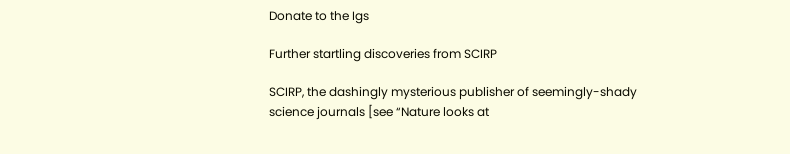Donate to the Igs

Further startling discoveries from SCIRP

SCIRP, the dashingly mysterious publisher of seemingly-shady science journals [see “Nature looks at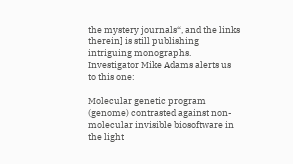the mystery journals“, and the links therein] is still publishing intriguing monographs. Investigator Mike Adams alerts us to this one:

Molecular genetic program (genome) contrasted against non-molecular invisible biosoftware in the light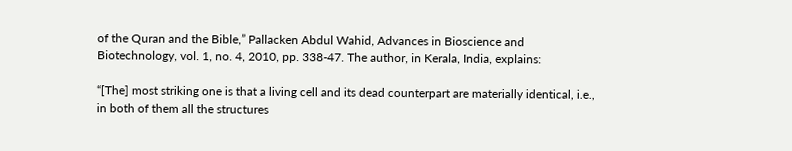of the Quran and the Bible,” Pallacken Abdul Wahid, Advances in Bioscience and Biotechnology, vol. 1, no. 4, 2010, pp. 338-47. The author, in Kerala, India, explains:

“[The] most striking one is that a living cell and its dead counterpart are materially identical, i.e., in both of them all the structures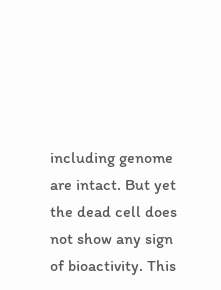including genome are intact. But yet the dead cell does not show any sign of bioactivity. This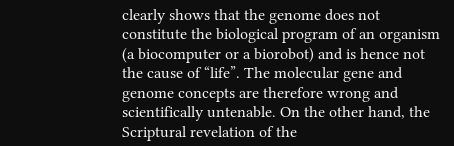clearly shows that the genome does not constitute the biological program of an organism (a biocomputer or a biorobot) and is hence not the cause of “life”. The molecular gene and genome concepts are therefore wrong and scientifically untenable. On the other hand, the Scriptural revelation of the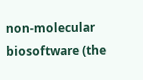non-molecular biosoftware (the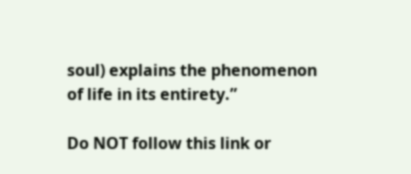soul) explains the phenomenon of life in its entirety.”

Do NOT follow this link or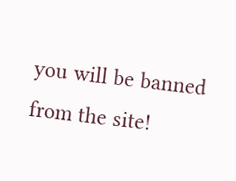you will be banned from the site!